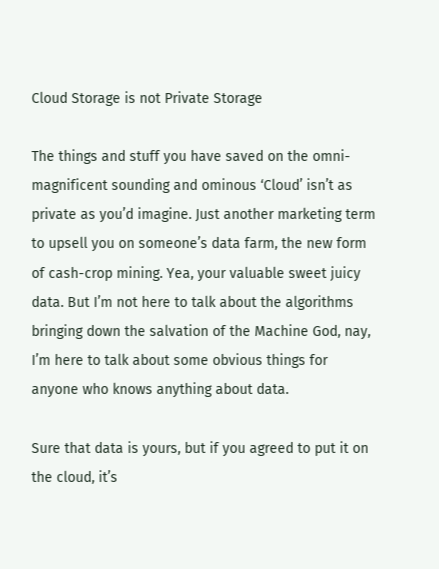Cloud Storage is not Private Storage

The things and stuff you have saved on the omni-magnificent sounding and ominous ‘Cloud’ isn’t as private as you’d imagine. Just another marketing term to upsell you on someone’s data farm, the new form of cash-crop mining. Yea, your valuable sweet juicy data. But I’m not here to talk about the algorithms bringing down the salvation of the Machine God, nay, I’m here to talk about some obvious things for anyone who knows anything about data.

Sure that data is yours, but if you agreed to put it on the cloud, it’s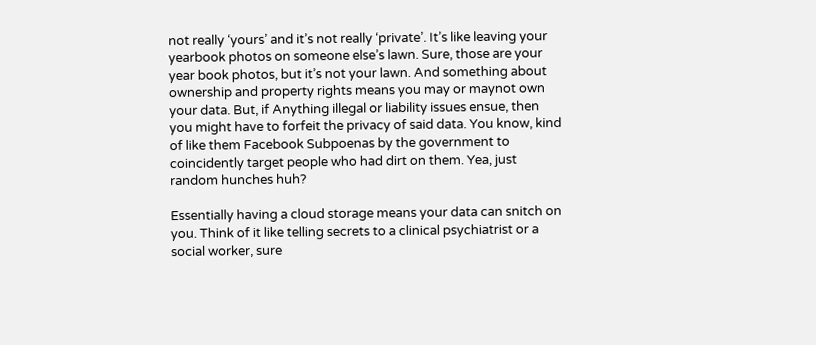not really ‘yours’ and it’s not really ‘private’. It’s like leaving your yearbook photos on someone else’s lawn. Sure, those are your year book photos, but it’s not your lawn. And something about ownership and property rights means you may or maynot own your data. But, if Anything illegal or liability issues ensue, then you might have to forfeit the privacy of said data. You know, kind of like them Facebook Subpoenas by the government to coincidently target people who had dirt on them. Yea, just random hunches huh?

Essentially having a cloud storage means your data can snitch on you. Think of it like telling secrets to a clinical psychiatrist or a social worker, sure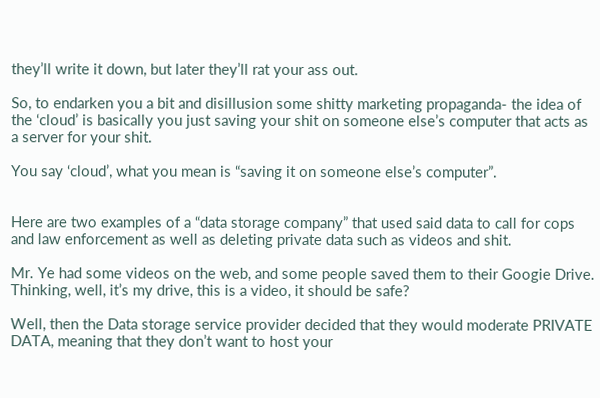they’ll write it down, but later they’ll rat your ass out.

So, to endarken you a bit and disillusion some shitty marketing propaganda- the idea of the ‘cloud’ is basically you just saving your shit on someone else’s computer that acts as a server for your shit.

You say ‘cloud’, what you mean is “saving it on someone else’s computer”.


Here are two examples of a “data storage company” that used said data to call for cops and law enforcement as well as deleting private data such as videos and shit.

Mr. Ye had some videos on the web, and some people saved them to their Googie Drive. Thinking, well, it’s my drive, this is a video, it should be safe?

Well, then the Data storage service provider decided that they would moderate PRIVATE DATA, meaning that they don’t want to host your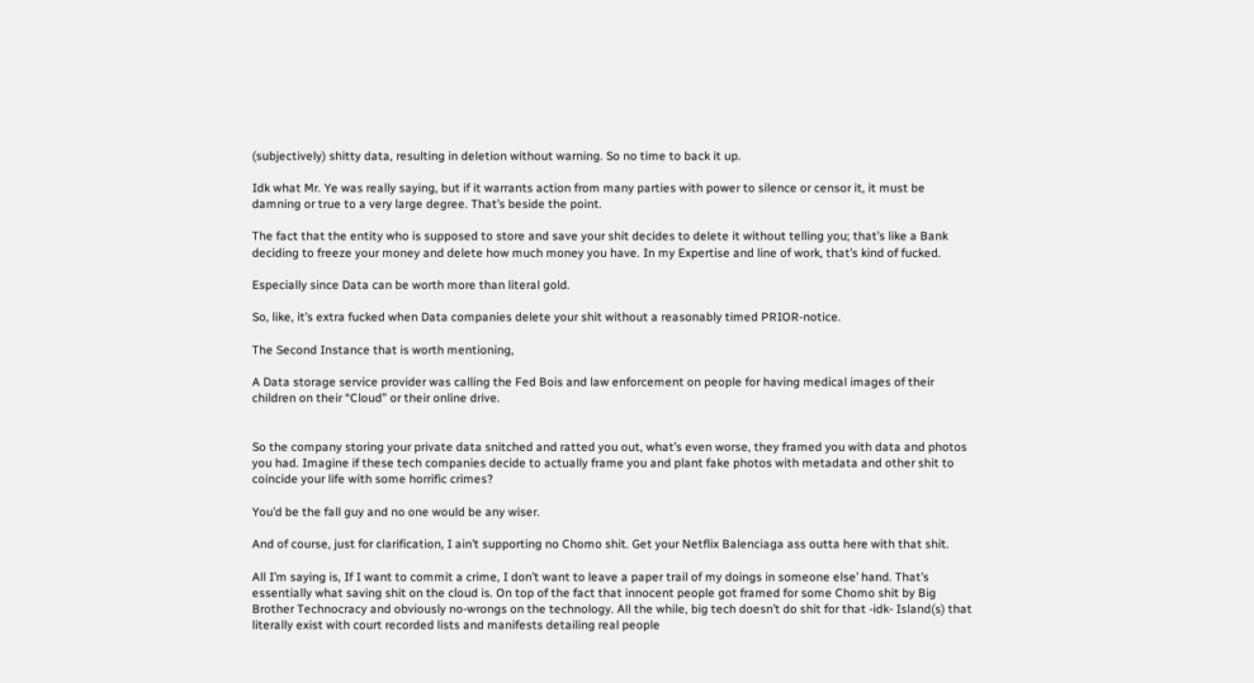(subjectively) shitty data, resulting in deletion without warning. So no time to back it up.

Idk what Mr. Ye was really saying, but if it warrants action from many parties with power to silence or censor it, it must be damning or true to a very large degree. That’s beside the point.

The fact that the entity who is supposed to store and save your shit decides to delete it without telling you; that’s like a Bank deciding to freeze your money and delete how much money you have. In my Expertise and line of work, that’s kind of fucked.

Especially since Data can be worth more than literal gold.

So, like, it’s extra fucked when Data companies delete your shit without a reasonably timed PRIOR-notice.

The Second Instance that is worth mentioning,

A Data storage service provider was calling the Fed Bois and law enforcement on people for having medical images of their children on their “Cloud” or their online drive.


So the company storing your private data snitched and ratted you out, what’s even worse, they framed you with data and photos you had. Imagine if these tech companies decide to actually frame you and plant fake photos with metadata and other shit to coincide your life with some horrific crimes?

You’d be the fall guy and no one would be any wiser.

And of course, just for clarification, I ain’t supporting no Chomo shit. Get your Netflix Balenciaga ass outta here with that shit.

All I’m saying is, If I want to commit a crime, I don’t want to leave a paper trail of my doings in someone else’ hand. That’s essentially what saving shit on the cloud is. On top of the fact that innocent people got framed for some Chomo shit by Big Brother Technocracy and obviously no-wrongs on the technology. All the while, big tech doesn’t do shit for that -idk- Island(s) that literally exist with court recorded lists and manifests detailing real people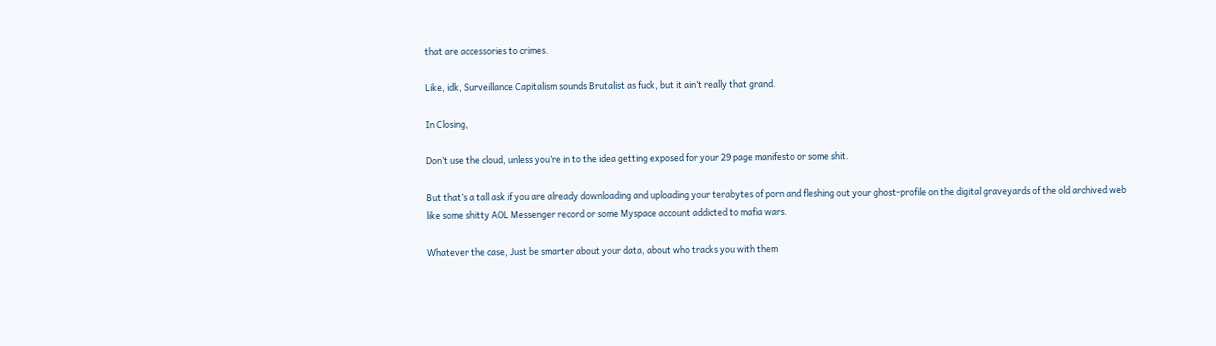that are accessories to crimes.

Like, idk, Surveillance Capitalism sounds Brutalist as fuck, but it ain’t really that grand.

In Closing,

Don’t use the cloud, unless you’re in to the idea getting exposed for your 29 page manifesto or some shit.

But that’s a tall ask if you are already downloading and uploading your terabytes of porn and fleshing out your ghost-profile on the digital graveyards of the old archived web like some shitty AOL Messenger record or some Myspace account addicted to mafia wars.

Whatever the case, Just be smarter about your data, about who tracks you with them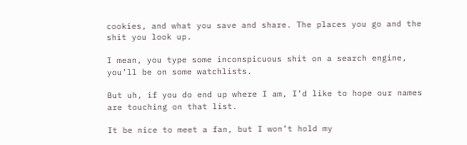cookies, and what you save and share. The places you go and the shit you look up.

I mean, you type some inconspicuous shit on a search engine, you’ll be on some watchlists.

But uh, if you do end up where I am, I’d like to hope our names are touching on that list.

It be nice to meet a fan, but I won’t hold my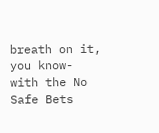breath on it, you know- with the No Safe Bets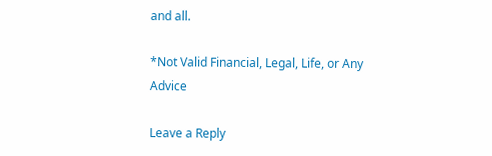and all.

*Not Valid Financial, Legal, Life, or Any Advice

Leave a Reply